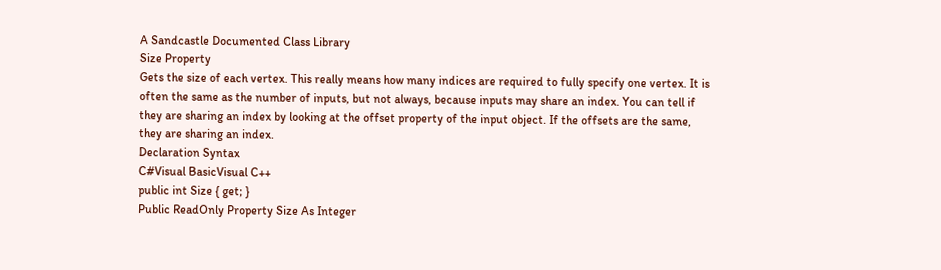A Sandcastle Documented Class Library
Size Property
Gets the size of each vertex. This really means how many indices are required to fully specify one vertex. It is often the same as the number of inputs, but not always, because inputs may share an index. You can tell if they are sharing an index by looking at the offset property of the input object. If the offsets are the same, they are sharing an index.
Declaration Syntax
C#Visual BasicVisual C++
public int Size { get; }
Public ReadOnly Property Size As Integer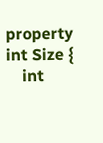property int Size {
    int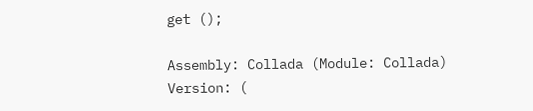get ();

Assembly: Collada (Module: Collada) Version: (